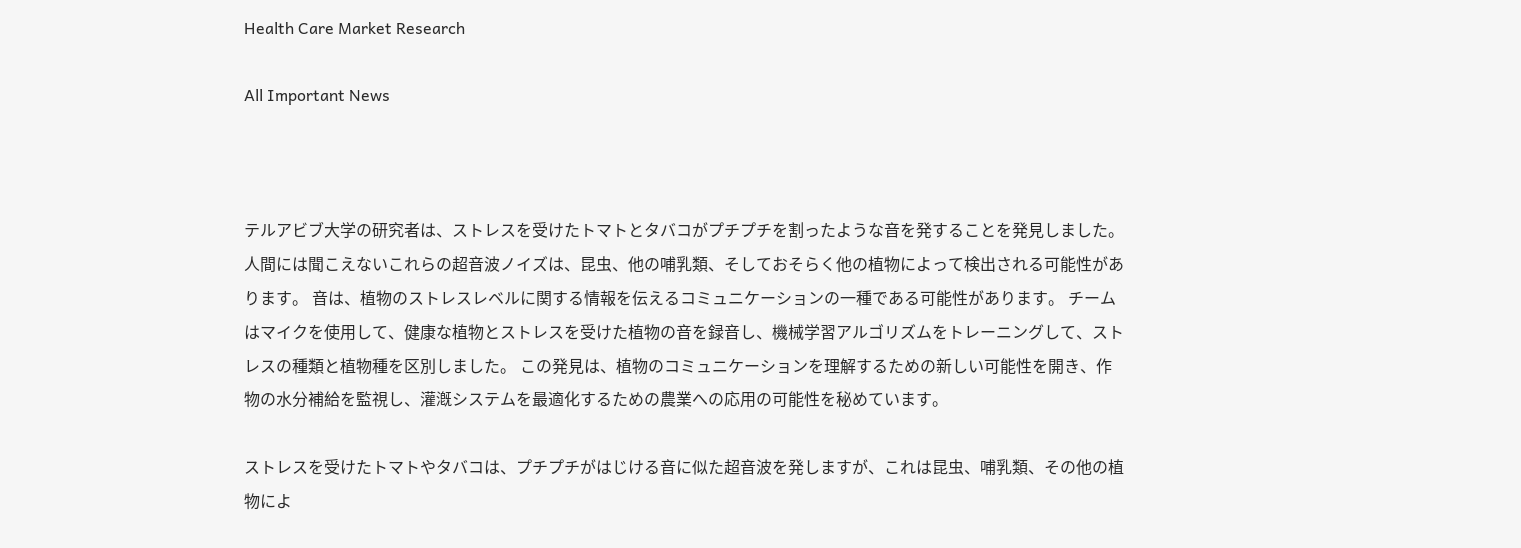Health Care Market Research

All Important News



テルアビブ大学の研究者は、ストレスを受けたトマトとタバコがプチプチを割ったような音を発することを発見しました。 人間には聞こえないこれらの超音波ノイズは、昆虫、他の哺乳類、そしておそらく他の植物によって検出される可能性があります。 音は、植物のストレスレベルに関する情報を伝えるコミュニケーションの一種である可能性があります。 チームはマイクを使用して、健康な植物とストレスを受けた植物の音を録音し、機械学習アルゴリズムをトレーニングして、ストレスの種類と植物種を区別しました。 この発見は、植物のコミュニケーションを理解するための新しい可能性を開き、作物の水分補給を監視し、灌漑システムを最適化するための農業への応用の可能性を秘めています。

ストレスを受けたトマトやタバコは、プチプチがはじける音に似た超音波を発しますが、これは昆虫、哺乳類、その他の植物によ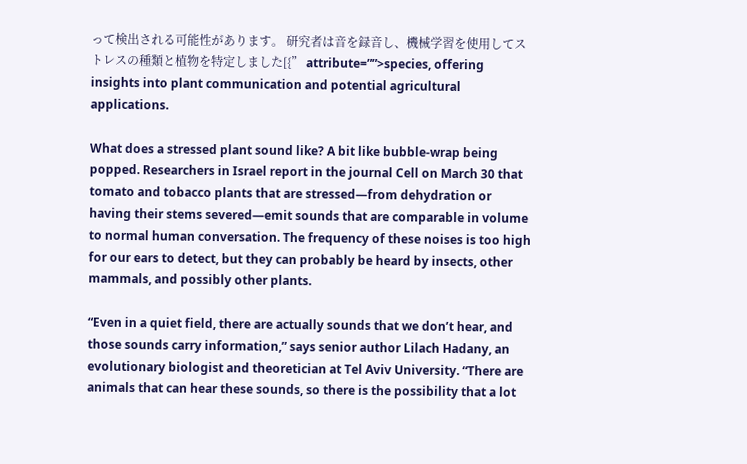って検出される可能性があります。 研究者は音を録音し、機械学習を使用してストレスの種類と植物を特定しました[{” attribute=””>species, offering insights into plant communication and potential agricultural applications.

What does a stressed plant sound like? A bit like bubble-wrap being popped. Researchers in Israel report in the journal Cell on March 30 that tomato and tobacco plants that are stressed—from dehydration or having their stems severed—emit sounds that are comparable in volume to normal human conversation. The frequency of these noises is too high for our ears to detect, but they can probably be heard by insects, other mammals, and possibly other plants.

“Even in a quiet field, there are actually sounds that we don’t hear, and those sounds carry information,” says senior author Lilach Hadany, an evolutionary biologist and theoretician at Tel Aviv University. “There are animals that can hear these sounds, so there is the possibility that a lot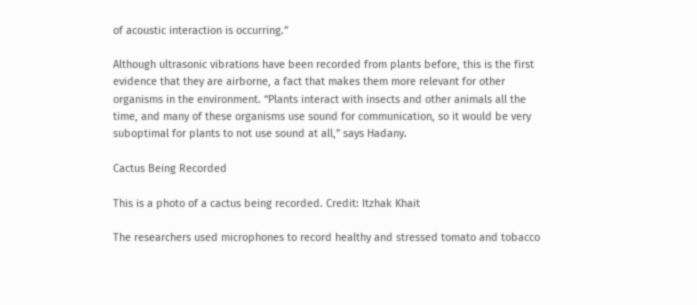of acoustic interaction is occurring.”

Although ultrasonic vibrations have been recorded from plants before, this is the first evidence that they are airborne, a fact that makes them more relevant for other organisms in the environment. “Plants interact with insects and other animals all the time, and many of these organisms use sound for communication, so it would be very suboptimal for plants to not use sound at all,” says Hadany.

Cactus Being Recorded

This is a photo of a cactus being recorded. Credit: Itzhak Khait

The researchers used microphones to record healthy and stressed tomato and tobacco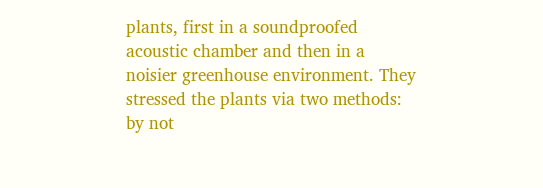plants, first in a soundproofed acoustic chamber and then in a noisier greenhouse environment. They stressed the plants via two methods: by not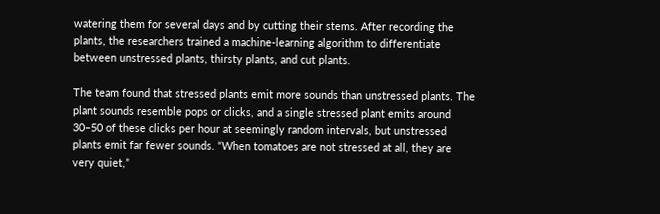watering them for several days and by cutting their stems. After recording the plants, the researchers trained a machine-learning algorithm to differentiate between unstressed plants, thirsty plants, and cut plants.

The team found that stressed plants emit more sounds than unstressed plants. The plant sounds resemble pops or clicks, and a single stressed plant emits around 30–50 of these clicks per hour at seemingly random intervals, but unstressed plants emit far fewer sounds. “When tomatoes are not stressed at all, they are very quiet,”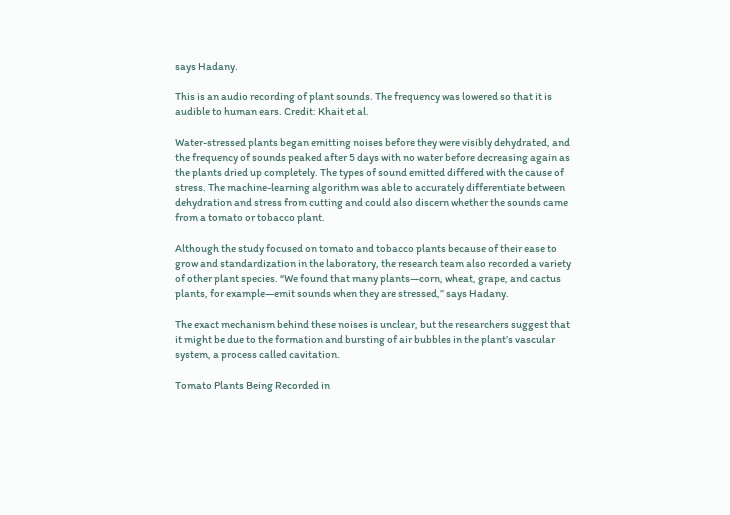says Hadany.

This is an audio recording of plant sounds. The frequency was lowered so that it is audible to human ears. Credit: Khait et al.

Water-stressed plants began emitting noises before they were visibly dehydrated, and the frequency of sounds peaked after 5 days with no water before decreasing again as the plants dried up completely. The types of sound emitted differed with the cause of stress. The machine-learning algorithm was able to accurately differentiate between dehydration and stress from cutting and could also discern whether the sounds came from a tomato or tobacco plant.

Although the study focused on tomato and tobacco plants because of their ease to grow and standardization in the laboratory, the research team also recorded a variety of other plant species. “We found that many plants—corn, wheat, grape, and cactus plants, for example—emit sounds when they are stressed,” says Hadany.

The exact mechanism behind these noises is unclear, but the researchers suggest that it might be due to the formation and bursting of air bubbles in the plant’s vascular system, a process called cavitation.

Tomato Plants Being Recorded in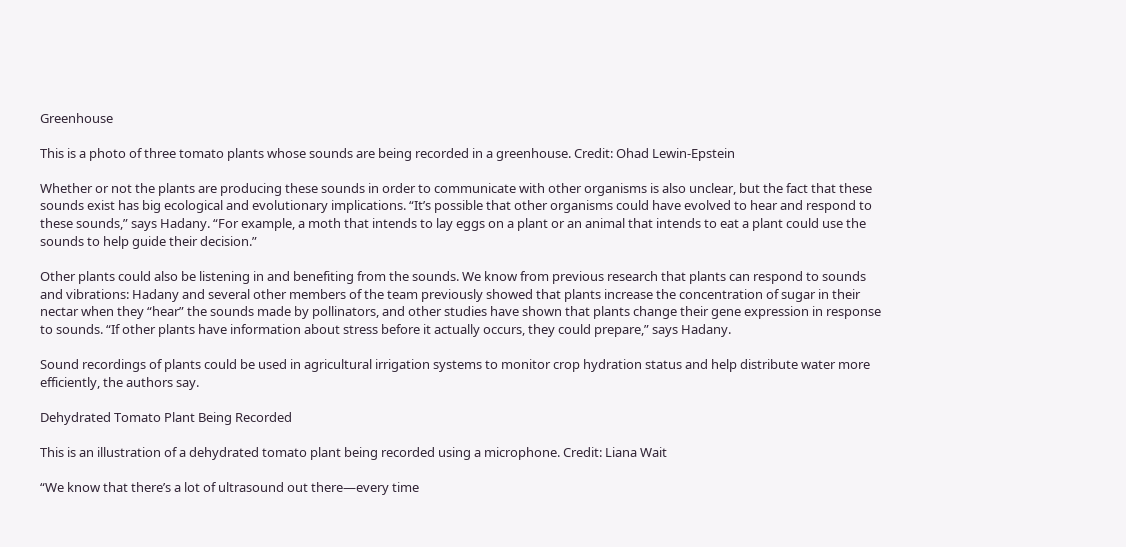Greenhouse

This is a photo of three tomato plants whose sounds are being recorded in a greenhouse. Credit: Ohad Lewin-Epstein

Whether or not the plants are producing these sounds in order to communicate with other organisms is also unclear, but the fact that these sounds exist has big ecological and evolutionary implications. “It’s possible that other organisms could have evolved to hear and respond to these sounds,” says Hadany. “For example, a moth that intends to lay eggs on a plant or an animal that intends to eat a plant could use the sounds to help guide their decision.”

Other plants could also be listening in and benefiting from the sounds. We know from previous research that plants can respond to sounds and vibrations: Hadany and several other members of the team previously showed that plants increase the concentration of sugar in their nectar when they “hear” the sounds made by pollinators, and other studies have shown that plants change their gene expression in response to sounds. “If other plants have information about stress before it actually occurs, they could prepare,” says Hadany.

Sound recordings of plants could be used in agricultural irrigation systems to monitor crop hydration status and help distribute water more efficiently, the authors say.

Dehydrated Tomato Plant Being Recorded

This is an illustration of a dehydrated tomato plant being recorded using a microphone. Credit: Liana Wait

“We know that there’s a lot of ultrasound out there—every time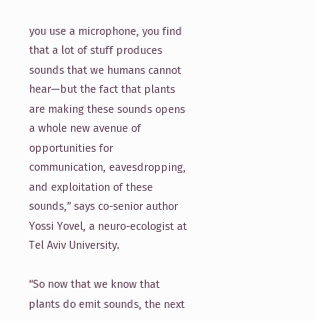you use a microphone, you find that a lot of stuff produces sounds that we humans cannot hear—but the fact that plants are making these sounds opens a whole new avenue of opportunities for communication, eavesdropping, and exploitation of these sounds,” says co-senior author Yossi Yovel, a neuro-ecologist at Tel Aviv University.

“So now that we know that plants do emit sounds, the next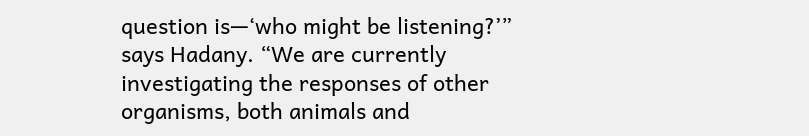question is—‘who might be listening?’” says Hadany. “We are currently investigating the responses of other organisms, both animals and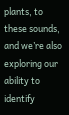plants, to these sounds, and we’re also exploring our ability to identify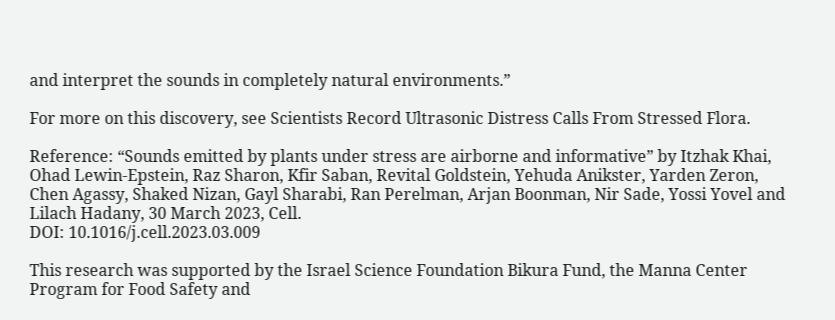and interpret the sounds in completely natural environments.”

For more on this discovery, see Scientists Record Ultrasonic Distress Calls From Stressed Flora.

Reference: “Sounds emitted by plants under stress are airborne and informative” by Itzhak Khai, Ohad Lewin-Epstein, Raz Sharon, Kfir Saban, Revital Goldstein, Yehuda Anikster, Yarden Zeron, Chen Agassy, Shaked Nizan, Gayl Sharabi, Ran Perelman, Arjan Boonman, Nir Sade, Yossi Yovel and Lilach Hadany, 30 March 2023, Cell.
DOI: 10.1016/j.cell.2023.03.009

This research was supported by the Israel Science Foundation Bikura Fund, the Manna Center Program for Food Safety and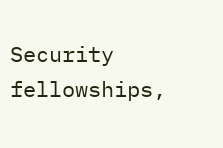Security fellowships,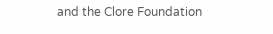and the Clore Foundation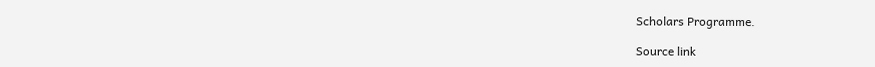Scholars Programme.

Source link